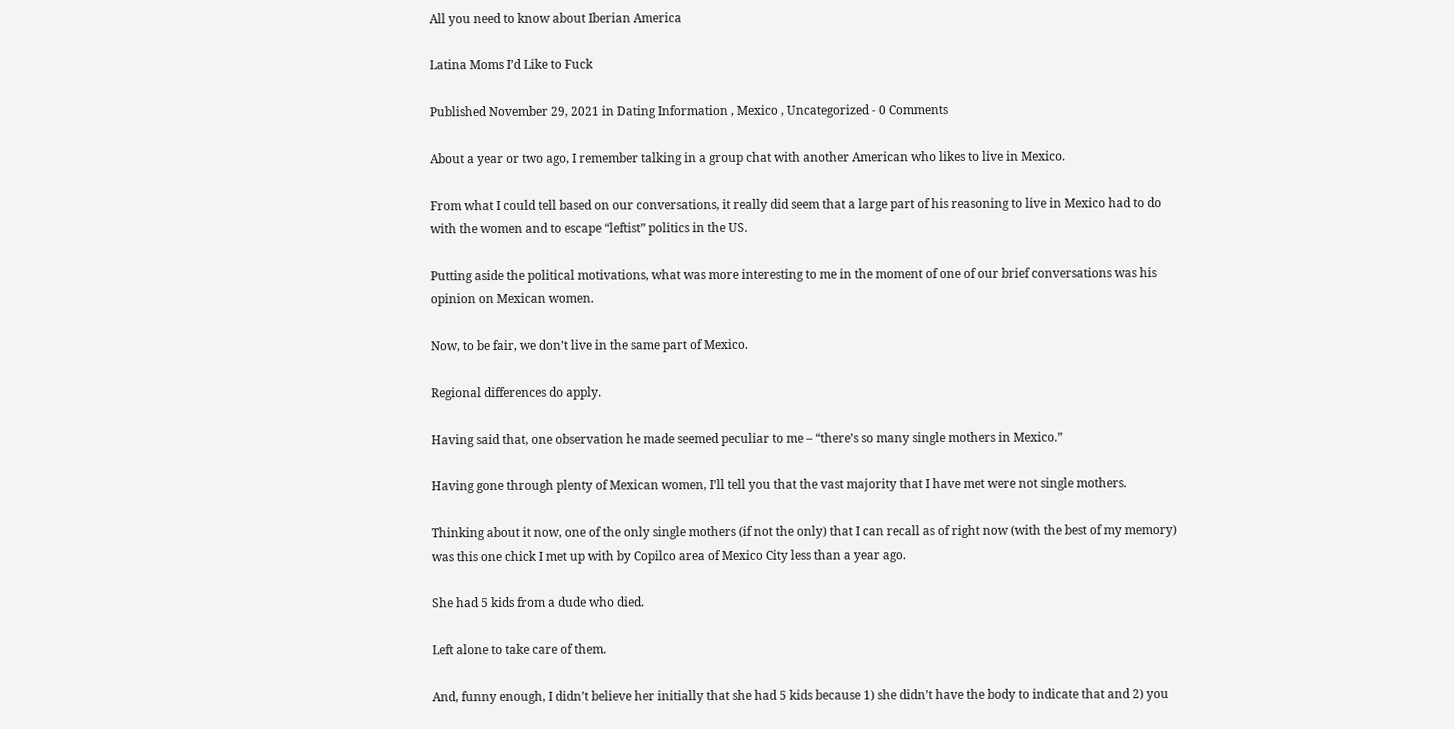All you need to know about Iberian America

Latina Moms I’d Like to Fuck

Published November 29, 2021 in Dating Information , Mexico , Uncategorized - 0 Comments

About a year or two ago, I remember talking in a group chat with another American who likes to live in Mexico.

From what I could tell based on our conversations, it really did seem that a large part of his reasoning to live in Mexico had to do with the women and to escape “leftist” politics in the US.

Putting aside the political motivations, what was more interesting to me in the moment of one of our brief conversations was his opinion on Mexican women.

Now, to be fair, we don’t live in the same part of Mexico.

Regional differences do apply.

Having said that, one observation he made seemed peculiar to me – “there’s so many single mothers in Mexico.”

Having gone through plenty of Mexican women, I’ll tell you that the vast majority that I have met were not single mothers.

Thinking about it now, one of the only single mothers (if not the only) that I can recall as of right now (with the best of my memory) was this one chick I met up with by Copilco area of Mexico City less than a year ago.

She had 5 kids from a dude who died.

Left alone to take care of them.

And, funny enough, I didn’t believe her initially that she had 5 kids because 1) she didn’t have the body to indicate that and 2) you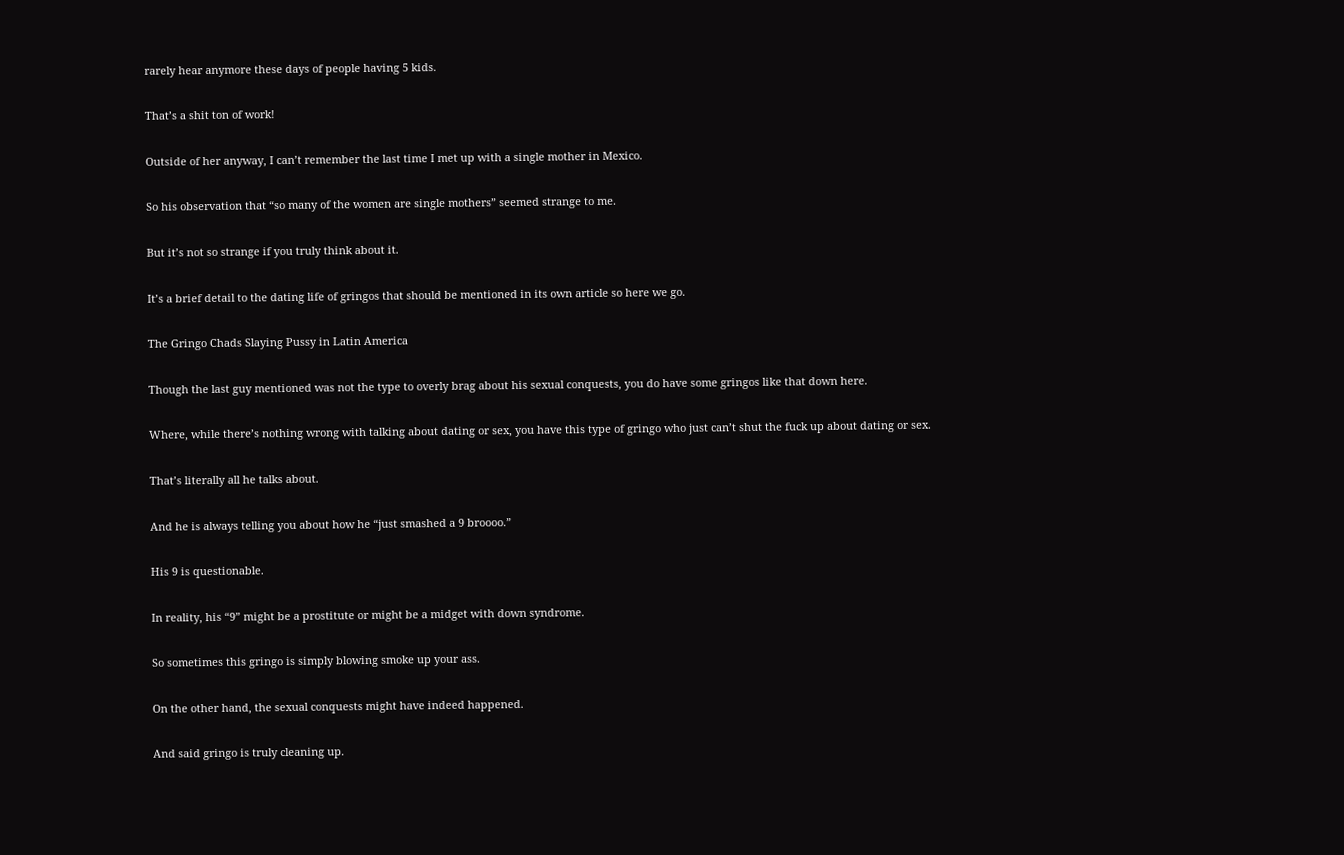rarely hear anymore these days of people having 5 kids.

That’s a shit ton of work!

Outside of her anyway, I can’t remember the last time I met up with a single mother in Mexico.

So his observation that “so many of the women are single mothers” seemed strange to me.

But it’s not so strange if you truly think about it.

It’s a brief detail to the dating life of gringos that should be mentioned in its own article so here we go.

The Gringo Chads Slaying Pussy in Latin America

Though the last guy mentioned was not the type to overly brag about his sexual conquests, you do have some gringos like that down here.

Where, while there’s nothing wrong with talking about dating or sex, you have this type of gringo who just can’t shut the fuck up about dating or sex.

That’s literally all he talks about.

And he is always telling you about how he “just smashed a 9 broooo.”

His 9 is questionable.

In reality, his “9” might be a prostitute or might be a midget with down syndrome.

So sometimes this gringo is simply blowing smoke up your ass.

On the other hand, the sexual conquests might have indeed happened.

And said gringo is truly cleaning up.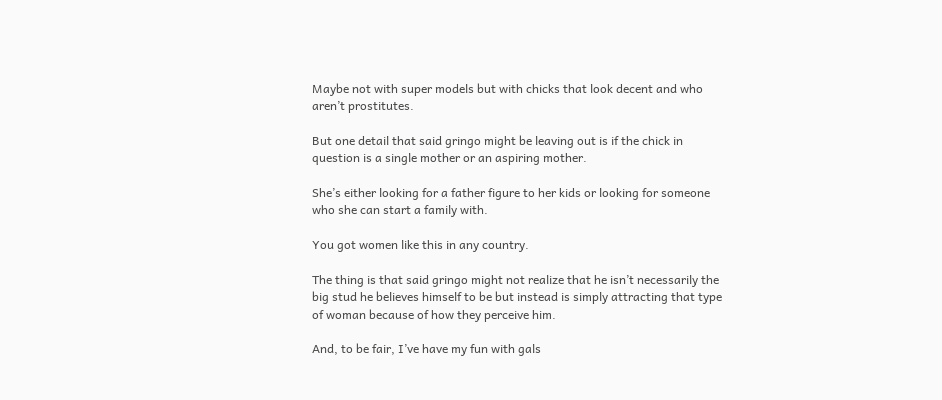Maybe not with super models but with chicks that look decent and who aren’t prostitutes.

But one detail that said gringo might be leaving out is if the chick in question is a single mother or an aspiring mother.

She’s either looking for a father figure to her kids or looking for someone who she can start a family with.

You got women like this in any country.

The thing is that said gringo might not realize that he isn’t necessarily the big stud he believes himself to be but instead is simply attracting that type of woman because of how they perceive him.

And, to be fair, I’ve have my fun with gals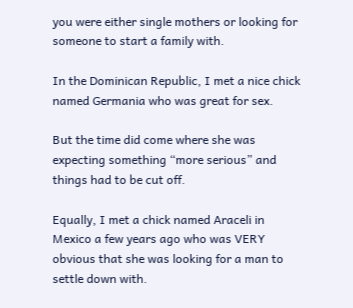you were either single mothers or looking for someone to start a family with.

In the Dominican Republic, I met a nice chick named Germania who was great for sex.

But the time did come where she was expecting something “more serious” and things had to be cut off.

Equally, I met a chick named Araceli in Mexico a few years ago who was VERY obvious that she was looking for a man to settle down with.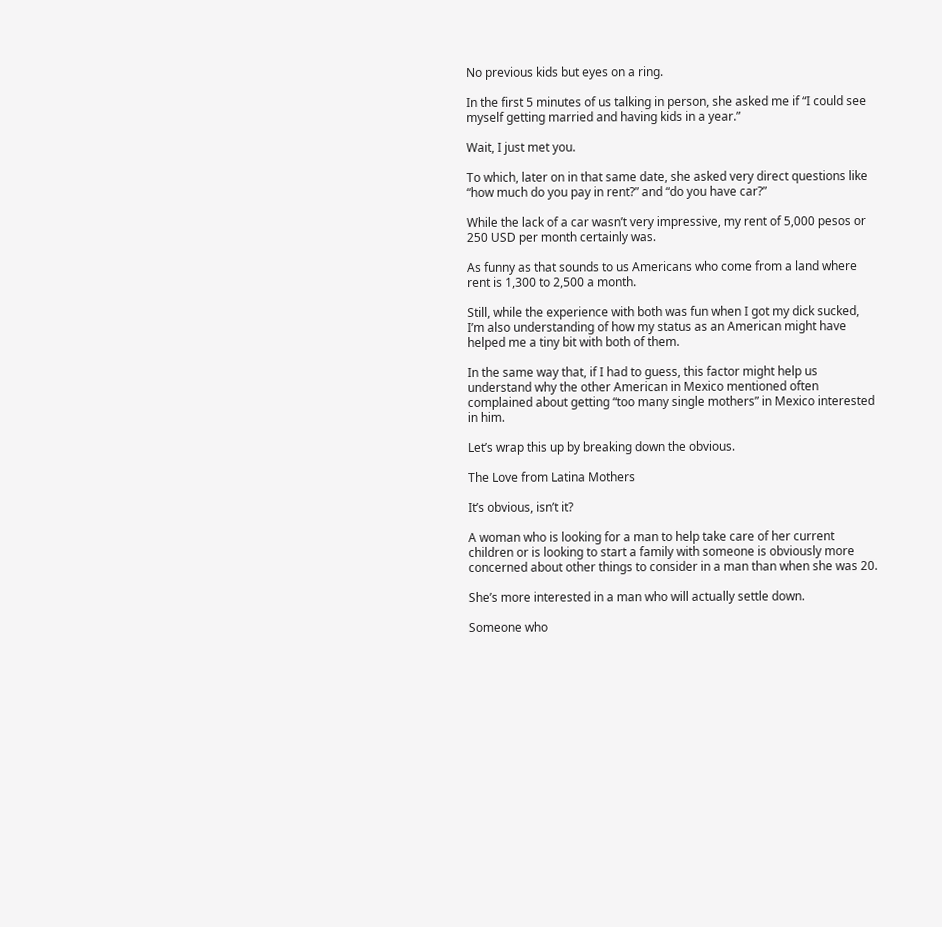No previous kids but eyes on a ring.

In the first 5 minutes of us talking in person, she asked me if “I could see myself getting married and having kids in a year.”

Wait, I just met you.

To which, later on in that same date, she asked very direct questions like “how much do you pay in rent?” and “do you have car?”

While the lack of a car wasn’t very impressive, my rent of 5,000 pesos or 250 USD per month certainly was.

As funny as that sounds to us Americans who come from a land where rent is 1,300 to 2,500 a month.

Still, while the experience with both was fun when I got my dick sucked, I’m also understanding of how my status as an American might have helped me a tiny bit with both of them.

In the same way that, if I had to guess, this factor might help us understand why the other American in Mexico mentioned often complained about getting “too many single mothers” in Mexico interested in him.

Let’s wrap this up by breaking down the obvious.

The Love from Latina Mothers

It’s obvious, isn’t it?

A woman who is looking for a man to help take care of her current children or is looking to start a family with someone is obviously more concerned about other things to consider in a man than when she was 20.

She’s more interested in a man who will actually settle down.

Someone who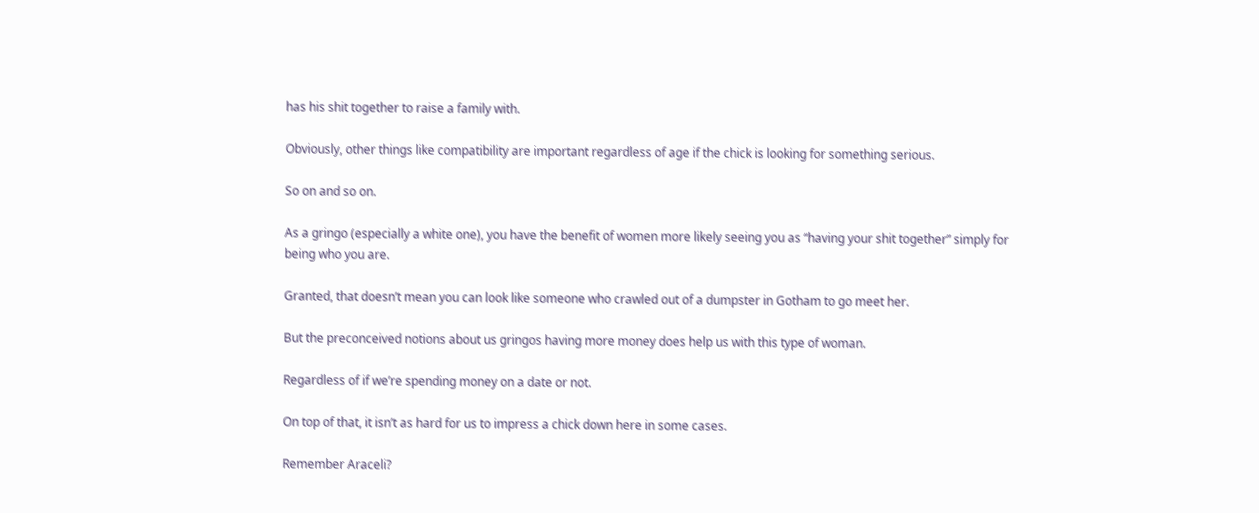has his shit together to raise a family with.

Obviously, other things like compatibility are important regardless of age if the chick is looking for something serious.

So on and so on.

As a gringo (especially a white one), you have the benefit of women more likely seeing you as “having your shit together” simply for being who you are.

Granted, that doesn’t mean you can look like someone who crawled out of a dumpster in Gotham to go meet her.

But the preconceived notions about us gringos having more money does help us with this type of woman.

Regardless of if we’re spending money on a date or not.

On top of that, it isn’t as hard for us to impress a chick down here in some cases.

Remember Araceli?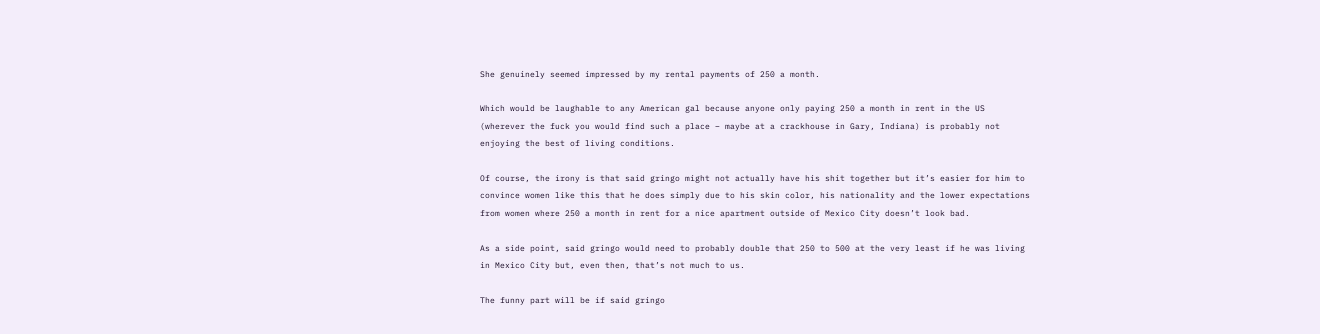She genuinely seemed impressed by my rental payments of 250 a month.

Which would be laughable to any American gal because anyone only paying 250 a month in rent in the US (wherever the fuck you would find such a place – maybe at a crackhouse in Gary, Indiana) is probably not enjoying the best of living conditions.

Of course, the irony is that said gringo might not actually have his shit together but it’s easier for him to convince women like this that he does simply due to his skin color, his nationality and the lower expectations from women where 250 a month in rent for a nice apartment outside of Mexico City doesn’t look bad.

As a side point, said gringo would need to probably double that 250 to 500 at the very least if he was living in Mexico City but, even then, that’s not much to us.

The funny part will be if said gringo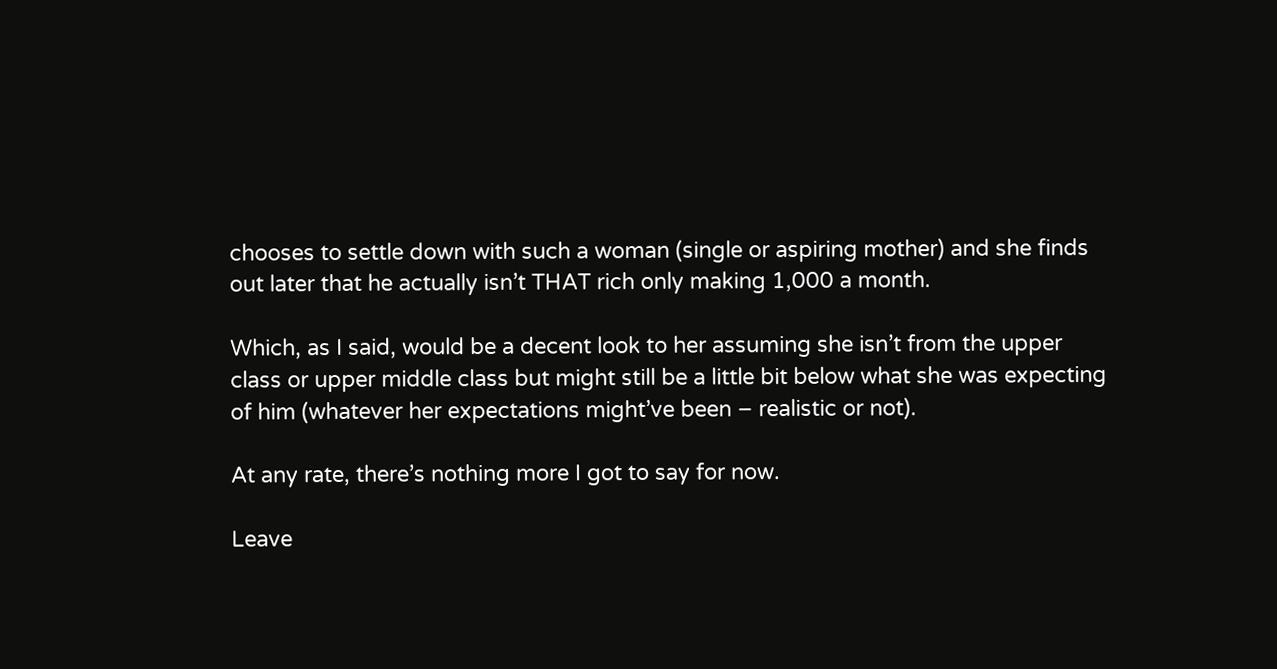chooses to settle down with such a woman (single or aspiring mother) and she finds out later that he actually isn’t THAT rich only making 1,000 a month.

Which, as I said, would be a decent look to her assuming she isn’t from the upper class or upper middle class but might still be a little bit below what she was expecting of him (whatever her expectations might’ve been – realistic or not).

At any rate, there’s nothing more I got to say for now.

Leave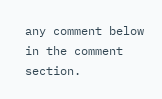any comment below in the comment section.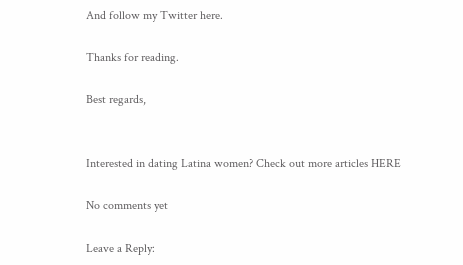And follow my Twitter here.

Thanks for reading.

Best regards,


Interested in dating Latina women? Check out more articles HERE

No comments yet

Leave a Reply: